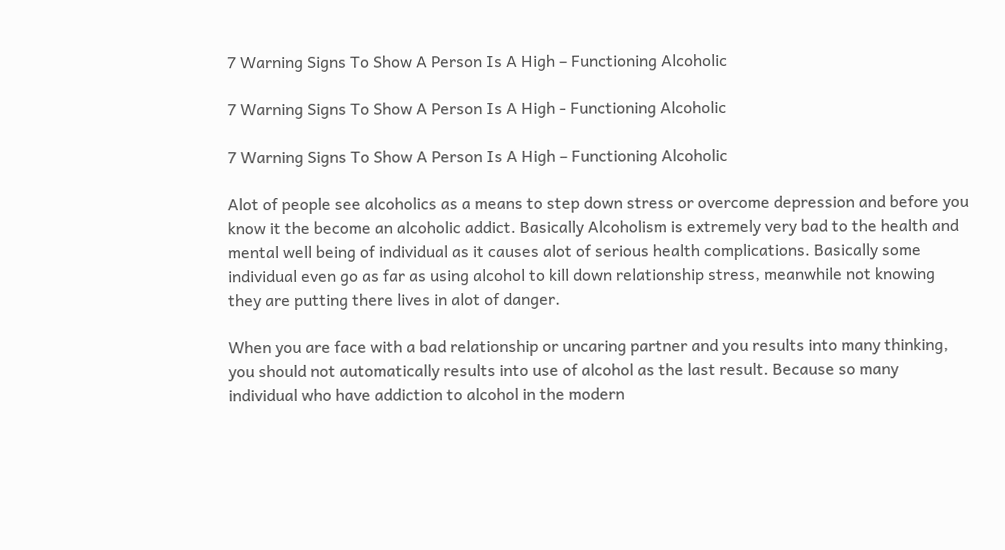7 Warning Signs To Show A Person Is A High – Functioning Alcoholic

7 Warning Signs To Show A Person Is A High - Functioning Alcoholic

7 Warning Signs To Show A Person Is A High – Functioning Alcoholic

Alot of people see alcoholics as a means to step down stress or overcome depression and before you know it the become an alcoholic addict. Basically Alcoholism is extremely very bad to the health and mental well being of individual as it causes alot of serious health complications. Basically some individual even go as far as using alcohol to kill down relationship stress, meanwhile not knowing they are putting there lives in alot of danger.

When you are face with a bad relationship or uncaring partner and you results into many thinking, you should not automatically results into use of alcohol as the last result. Because so many individual who have addiction to alcohol in the modern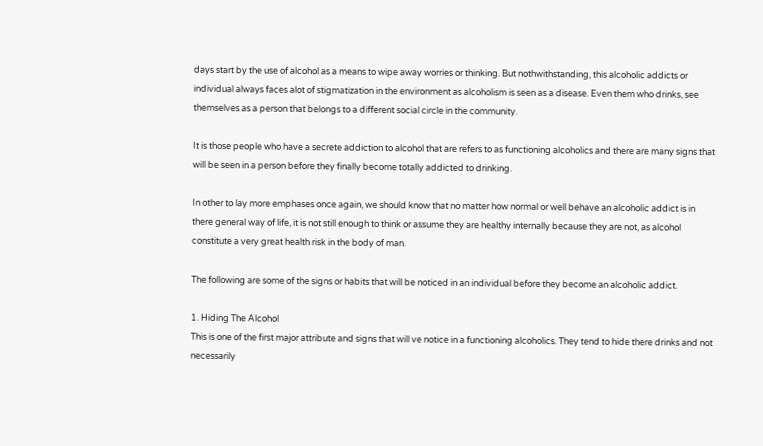days start by the use of alcohol as a means to wipe away worries or thinking. But nothwithstanding, this alcoholic addicts or individual always faces alot of stigmatization in the environment as alcoholism is seen as a disease. Even them who drinks, see themselves as a person that belongs to a different social circle in the community.

It is those people who have a secrete addiction to alcohol that are refers to as functioning alcoholics and there are many signs that will be seen in a person before they finally become totally addicted to drinking.

In other to lay more emphases once again, we should know that no matter how normal or well behave an alcoholic addict is in there general way of life, it is not still enough to think or assume they are healthy internally because they are not, as alcohol constitute a very great health risk in the body of man.

The following are some of the signs or habits that will be noticed in an individual before they become an alcoholic addict.

1. Hiding The Alcohol
This is one of the first major attribute and signs that will ve notice in a functioning alcoholics. They tend to hide there drinks and not necessarily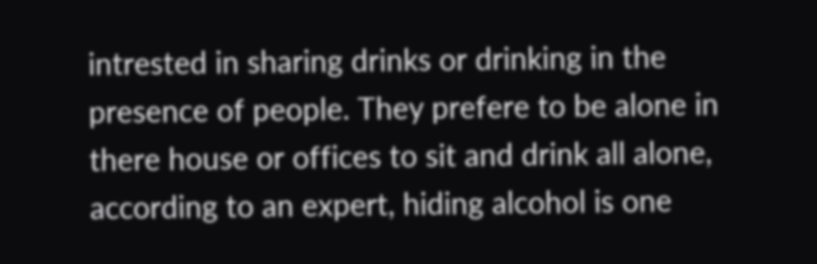intrested in sharing drinks or drinking in the presence of people. They prefere to be alone in there house or offices to sit and drink all alone, according to an expert, hiding alcohol is one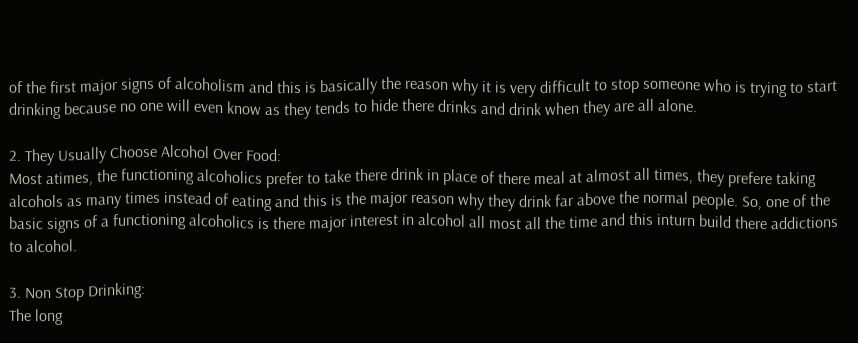of the first major signs of alcoholism and this is basically the reason why it is very difficult to stop someone who is trying to start drinking because no one will even know as they tends to hide there drinks and drink when they are all alone.

2. They Usually Choose Alcohol Over Food:
Most atimes, the functioning alcoholics prefer to take there drink in place of there meal at almost all times, they prefere taking alcohols as many times instead of eating and this is the major reason why they drink far above the normal people. So, one of the basic signs of a functioning alcoholics is there major interest in alcohol all most all the time and this inturn build there addictions to alcohol.

3. Non Stop Drinking:
The long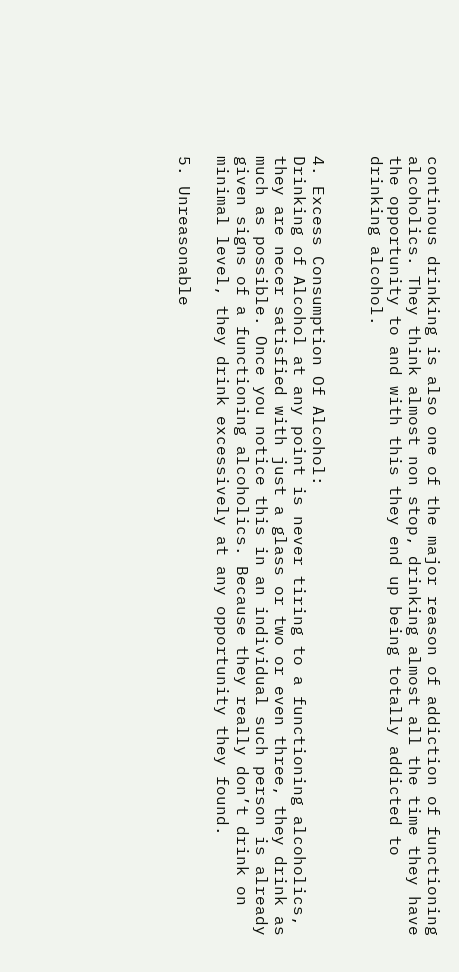continous drinking is also one of the major reason of addiction of functioning alcoholics. They think almost non stop, drinking almost all the time they have the opportunity to and with this they end up being totally addicted to drinking alcohol.


4. Excess Consumption Of Alcohol:
Drinking of Alcohol at any point is never tiring to a functioning alcoholics, they are necer satisfied with just a glass or two or even three, they drink as much as possible. Once you notice this in an individual such person is already given signs of a functioning alcoholics. Because they really don’t drink on minimal level, they drink excessively at any opportunity they found.

5. Unreasonable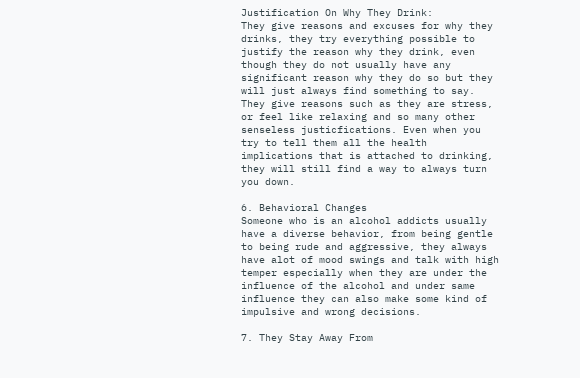Justification On Why They Drink:
They give reasons and excuses for why they drinks, they try everything possible to justify the reason why they drink, even  though they do not usually have any significant reason why they do so but they will just always find something to say. They give reasons such as they are stress, or feel like relaxing and so many other senseless justicfications. Even when you try to tell them all the health implications that is attached to drinking, they will still find a way to always turn you down.

6. Behavioral Changes
Someone who is an alcohol addicts usually have a diverse behavior, from being gentle to being rude and aggressive, they always have alot of mood swings and talk with high temper especially when they are under the influence of the alcohol and under same influence they can also make some kind of impulsive and wrong decisions.

7. They Stay Away From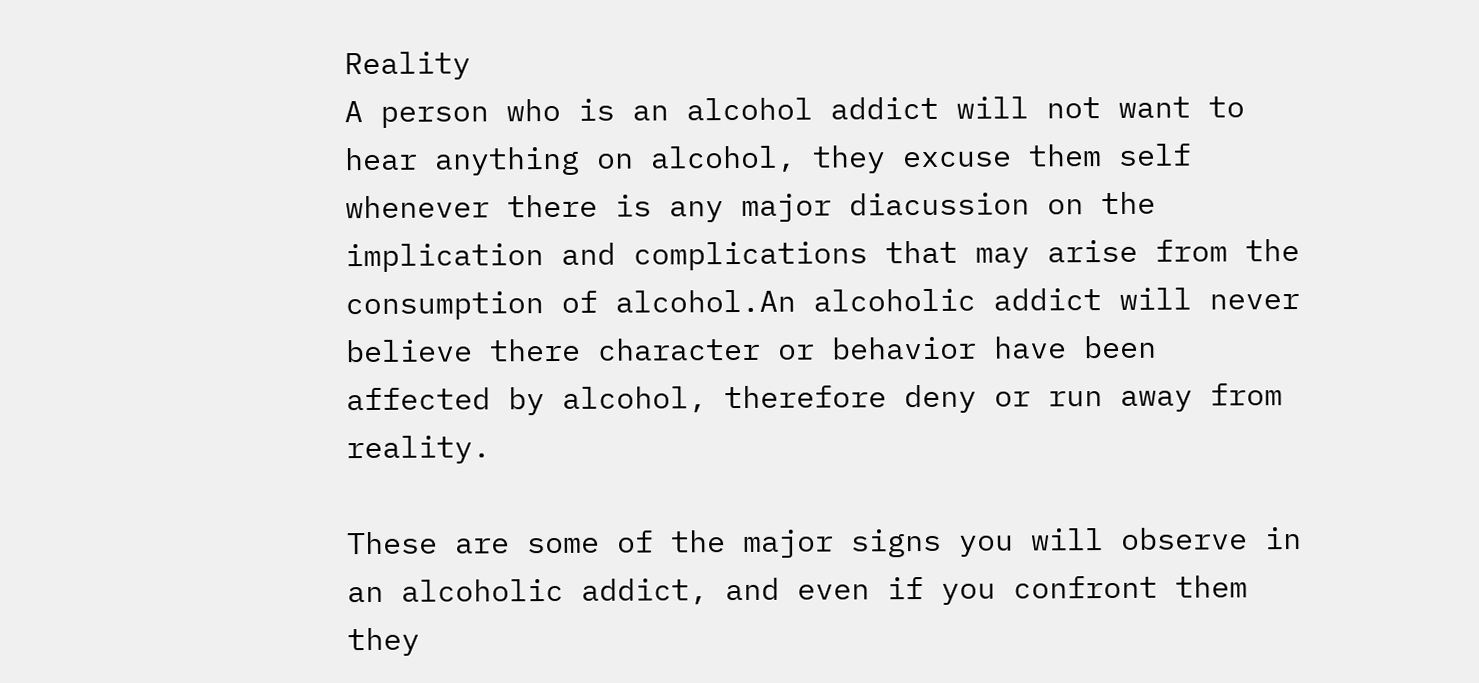Reality
A person who is an alcohol addict will not want to hear anything on alcohol, they excuse them self whenever there is any major diacussion on the implication and complications that may arise from the consumption of alcohol.An alcoholic addict will never believe there character or behavior have been affected by alcohol, therefore deny or run away from reality.

These are some of the major signs you will observe in an alcoholic addict, and even if you confront them they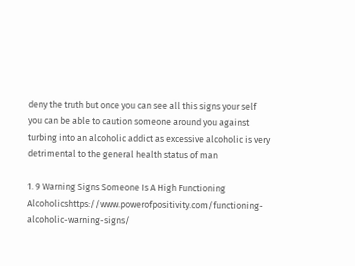deny the truth but once you can see all this signs your self you can be able to caution someone around you against turbing into an alcoholic addict as excessive alcoholic is very detrimental to the general health status of man

1. 9 Warning Signs Someone Is A High Functioning Alcoholicshttps://www.powerofpositivity.com/functioning-alcoholic-warning-signs/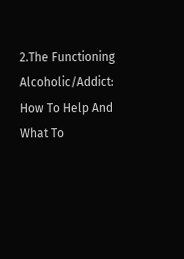2.The Functioning Alcoholic/Addict: How To Help And What To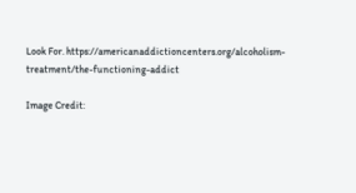Look For. https://americanaddictioncenters.org/alcoholism-treatment/the-functioning-addict

Image Credit: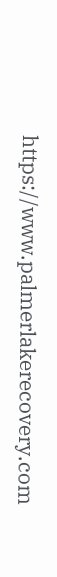https://www.palmerlakerecovery.com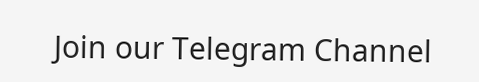Join our Telegram Channel